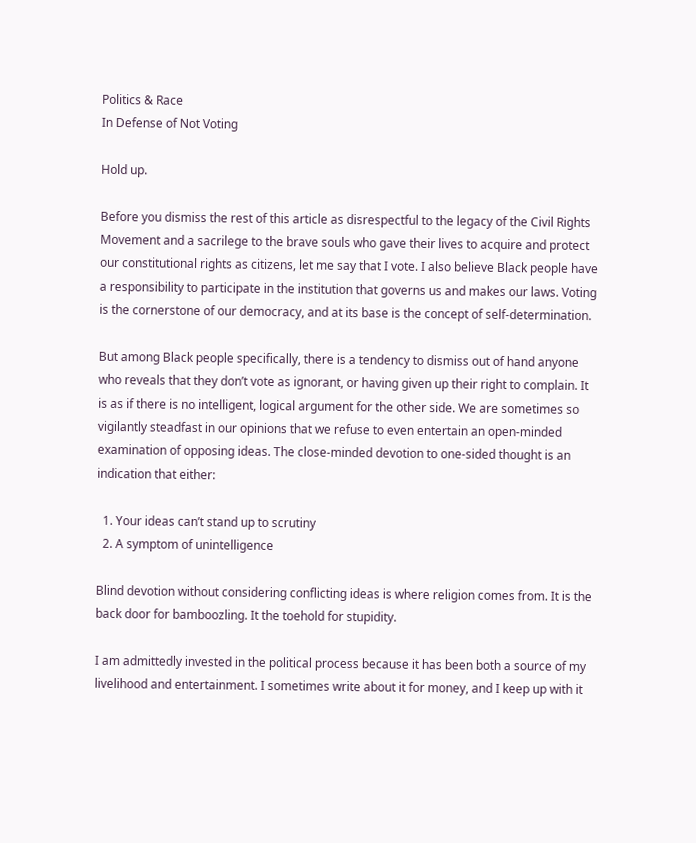Politics & Race
In Defense of Not Voting

Hold up.

Before you dismiss the rest of this article as disrespectful to the legacy of the Civil Rights Movement and a sacrilege to the brave souls who gave their lives to acquire and protect our constitutional rights as citizens, let me say that I vote. I also believe Black people have a responsibility to participate in the institution that governs us and makes our laws. Voting is the cornerstone of our democracy, and at its base is the concept of self-determination.

But among Black people specifically, there is a tendency to dismiss out of hand anyone who reveals that they don’t vote as ignorant, or having given up their right to complain. It is as if there is no intelligent, logical argument for the other side. We are sometimes so vigilantly steadfast in our opinions that we refuse to even entertain an open-minded examination of opposing ideas. The close-minded devotion to one-sided thought is an indication that either:

  1. Your ideas can’t stand up to scrutiny
  2. A symptom of unintelligence

Blind devotion without considering conflicting ideas is where religion comes from. It is the back door for bamboozling. It the toehold for stupidity.

I am admittedly invested in the political process because it has been both a source of my livelihood and entertainment. I sometimes write about it for money, and I keep up with it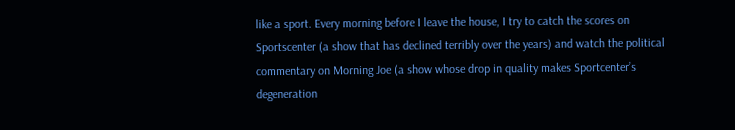like a sport. Every morning before I leave the house, I try to catch the scores on Sportscenter (a show that has declined terribly over the years) and watch the political commentary on Morning Joe (a show whose drop in quality makes Sportcenter’s degeneration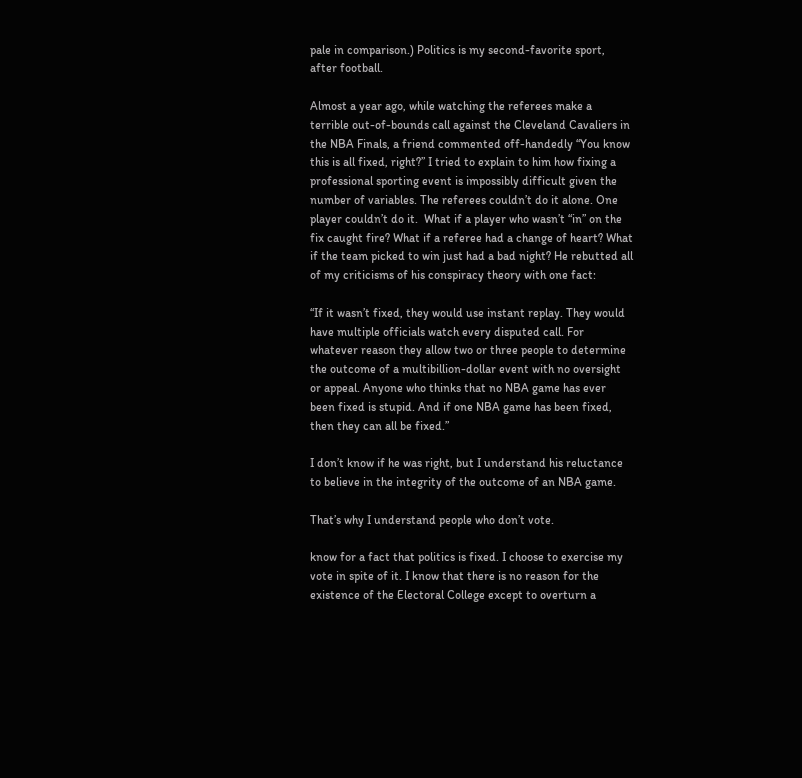pale in comparison.) Politics is my second-favorite sport, after football.

Almost a year ago, while watching the referees make a terrible out-of-bounds call against the Cleveland Cavaliers in the NBA Finals, a friend commented off-handedly “You know this is all fixed, right?” I tried to explain to him how fixing a professional sporting event is impossibly difficult given the number of variables. The referees couldn’t do it alone. One player couldn’t do it.  What if a player who wasn’t “in” on the fix caught fire? What if a referee had a change of heart? What if the team picked to win just had a bad night? He rebutted all of my criticisms of his conspiracy theory with one fact:

“If it wasn’t fixed, they would use instant replay. They would have multiple officials watch every disputed call. For whatever reason they allow two or three people to determine the outcome of a multibillion-dollar event with no oversight or appeal. Anyone who thinks that no NBA game has ever been fixed is stupid. And if one NBA game has been fixed, then they can all be fixed.”

I don’t know if he was right, but I understand his reluctance to believe in the integrity of the outcome of an NBA game.

That’s why I understand people who don’t vote.

know for a fact that politics is fixed. I choose to exercise my vote in spite of it. I know that there is no reason for the existence of the Electoral College except to overturn a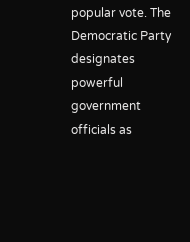popular vote. The Democratic Party designates powerful government officials as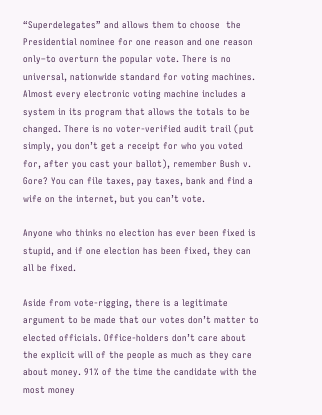“Superdelegates” and allows them to choose  the Presidential nominee for one reason and one reason only–to overturn the popular vote. There is no universal, nationwide standard for voting machines. Almost every electronic voting machine includes a system in its program that allows the totals to be changed. There is no voter-verified audit trail (put simply, you don’t get a receipt for who you voted for, after you cast your ballot), remember Bush v. Gore? You can file taxes, pay taxes, bank and find a wife on the internet, but you can’t vote.

Anyone who thinks no election has ever been fixed is stupid, and if one election has been fixed, they can all be fixed.

Aside from vote-rigging, there is a legitimate argument to be made that our votes don’t matter to elected officials. Office-holders don’t care about the explicit will of the people as much as they care about money. 91% of the time the candidate with the most money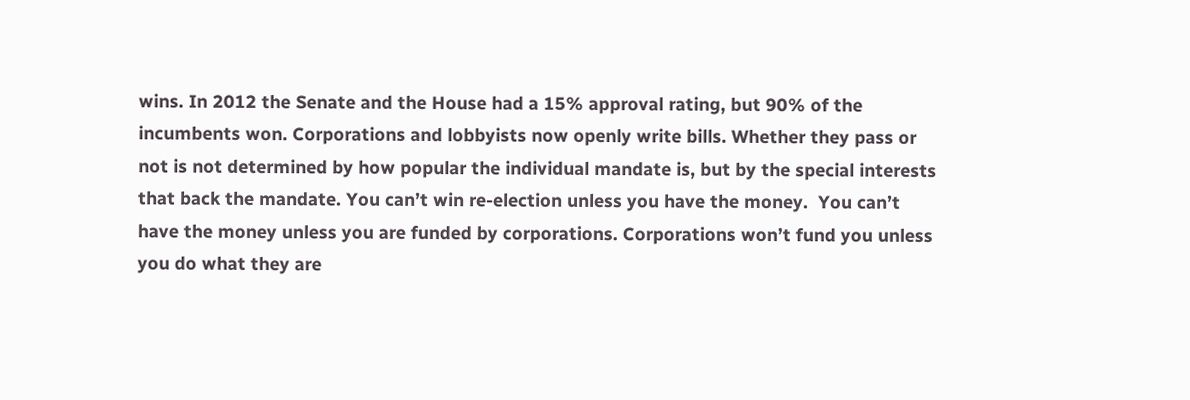wins. In 2012 the Senate and the House had a 15% approval rating, but 90% of the incumbents won. Corporations and lobbyists now openly write bills. Whether they pass or not is not determined by how popular the individual mandate is, but by the special interests that back the mandate. You can’t win re-election unless you have the money.  You can’t have the money unless you are funded by corporations. Corporations won’t fund you unless you do what they are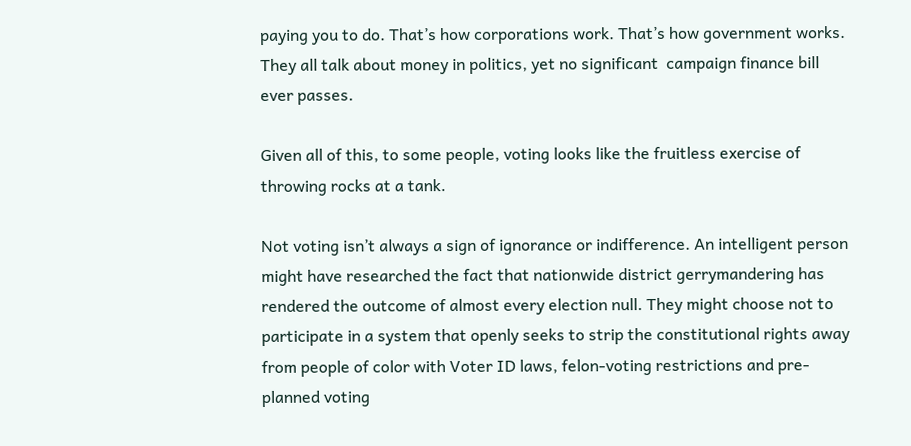paying you to do. That’s how corporations work. That’s how government works. They all talk about money in politics, yet no significant  campaign finance bill ever passes.

Given all of this, to some people, voting looks like the fruitless exercise of throwing rocks at a tank.

Not voting isn’t always a sign of ignorance or indifference. An intelligent person might have researched the fact that nationwide district gerrymandering has rendered the outcome of almost every election null. They might choose not to participate in a system that openly seeks to strip the constitutional rights away from people of color with Voter ID laws, felon-voting restrictions and pre-planned voting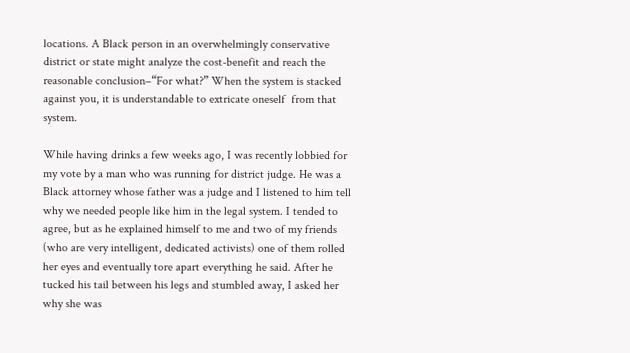locations. A Black person in an overwhelmingly conservative district or state might analyze the cost-benefit and reach the reasonable conclusion–“For what?” When the system is stacked against you, it is understandable to extricate oneself  from that system.

While having drinks a few weeks ago, I was recently lobbied for my vote by a man who was running for district judge. He was a Black attorney whose father was a judge and I listened to him tell why we needed people like him in the legal system. I tended to agree, but as he explained himself to me and two of my friends (who are very intelligent, dedicated activists) one of them rolled her eyes and eventually tore apart everything he said. After he tucked his tail between his legs and stumbled away, I asked her why she was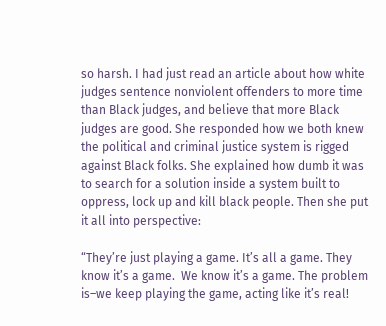so harsh. I had just read an article about how white judges sentence nonviolent offenders to more time than Black judges, and believe that more Black judges are good. She responded how we both knew the political and criminal justice system is rigged against Black folks. She explained how dumb it was to search for a solution inside a system built to oppress, lock up and kill black people. Then she put it all into perspective:

“They’re just playing a game. It’s all a game. They know it’s a game.  We know it’s a game. The problem is–we keep playing the game, acting like it’s real!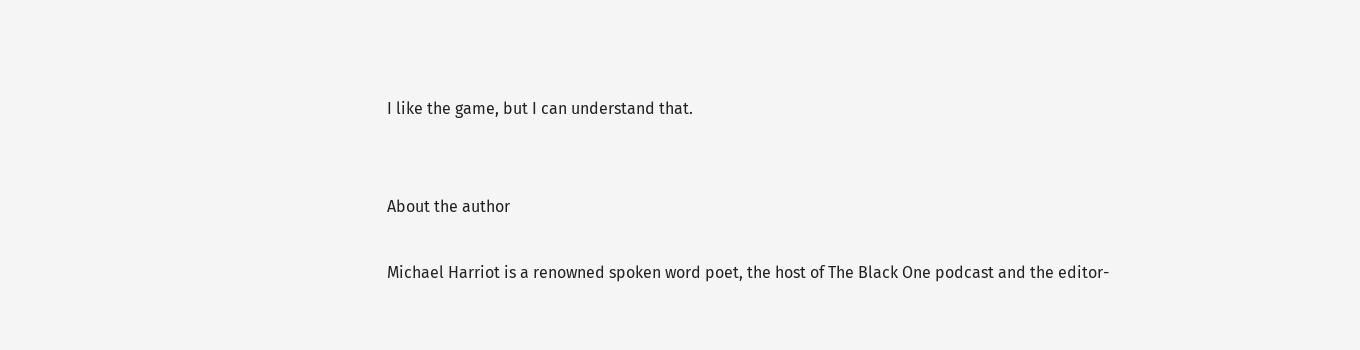I like the game, but I can understand that.


About the author

Michael Harriot is a renowned spoken word poet, the host of The Black One podcast and the editor-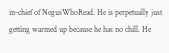in-chief of NegusWhoRead. He is perpetually just getting warmed up because he has no chill. He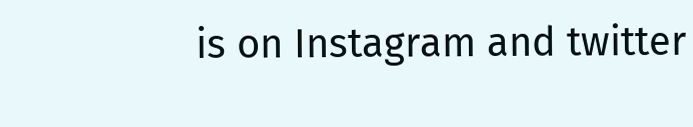is on Instagram and twitter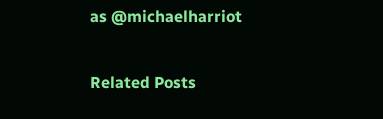as @michaelharriot

Related Posts